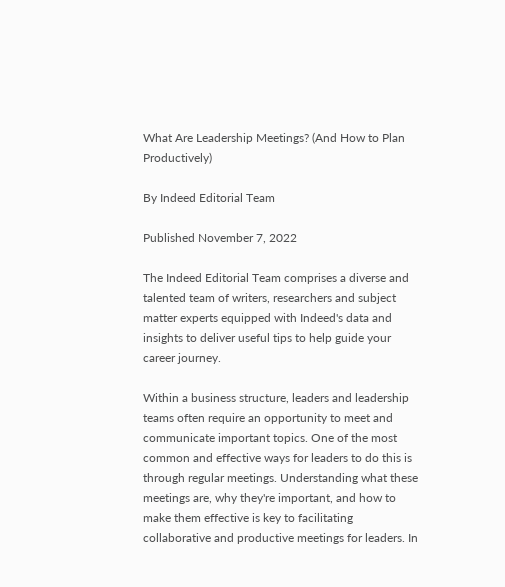What Are Leadership Meetings? (And How to Plan Productively)

By Indeed Editorial Team

Published November 7, 2022

The Indeed Editorial Team comprises a diverse and talented team of writers, researchers and subject matter experts equipped with Indeed's data and insights to deliver useful tips to help guide your career journey.

Within a business structure, leaders and leadership teams often require an opportunity to meet and communicate important topics. One of the most common and effective ways for leaders to do this is through regular meetings. Understanding what these meetings are, why they're important, and how to make them effective is key to facilitating collaborative and productive meetings for leaders. In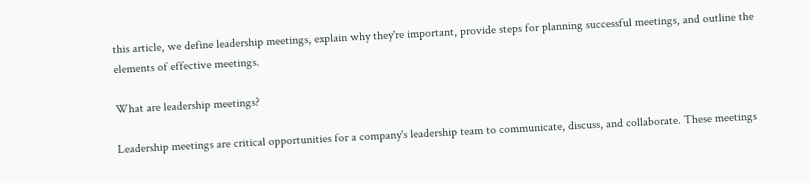this article, we define leadership meetings, explain why they're important, provide steps for planning successful meetings, and outline the elements of effective meetings.

What are leadership meetings?

Leadership meetings are critical opportunities for a company's leadership team to communicate, discuss, and collaborate. These meetings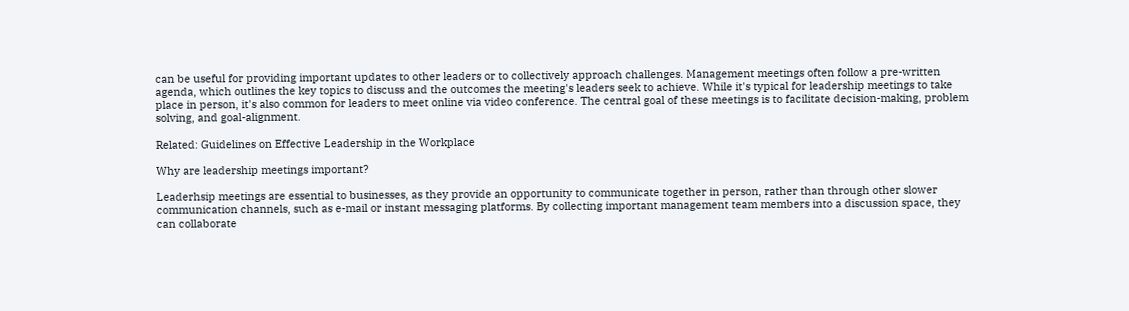can be useful for providing important updates to other leaders or to collectively approach challenges. Management meetings often follow a pre-written agenda, which outlines the key topics to discuss and the outcomes the meeting's leaders seek to achieve. While it's typical for leadership meetings to take place in person, it's also common for leaders to meet online via video conference. The central goal of these meetings is to facilitate decision-making, problem solving, and goal-alignment.

Related: Guidelines on Effective Leadership in the Workplace

Why are leadership meetings important?

Leaderhsip meetings are essential to businesses, as they provide an opportunity to communicate together in person, rather than through other slower communication channels, such as e-mail or instant messaging platforms. By collecting important management team members into a discussion space, they can collaborate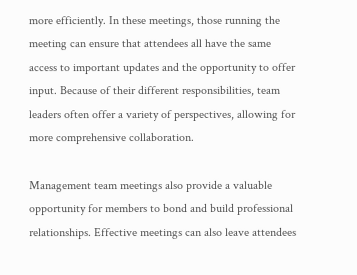more efficiently. In these meetings, those running the meeting can ensure that attendees all have the same access to important updates and the opportunity to offer input. Because of their different responsibilities, team leaders often offer a variety of perspectives, allowing for more comprehensive collaboration.

Management team meetings also provide a valuable opportunity for members to bond and build professional relationships. Effective meetings can also leave attendees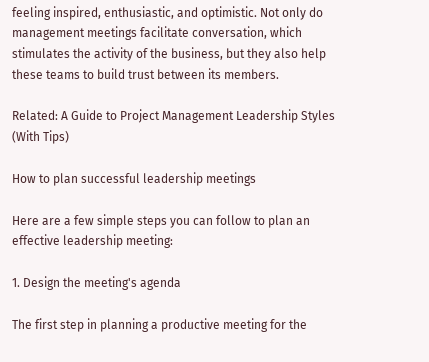feeling inspired, enthusiastic, and optimistic. Not only do management meetings facilitate conversation, which stimulates the activity of the business, but they also help these teams to build trust between its members.

Related: A Guide to Project Management Leadership Styles (With Tips)

How to plan successful leadership meetings

Here are a few simple steps you can follow to plan an effective leadership meeting:

1. Design the meeting's agenda

The first step in planning a productive meeting for the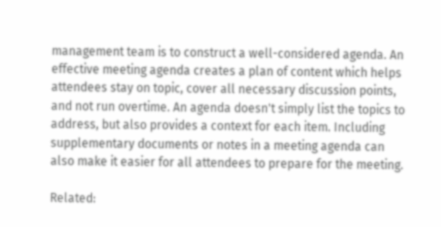management team is to construct a well-considered agenda. An effective meeting agenda creates a plan of content which helps attendees stay on topic, cover all necessary discussion points, and not run overtime. An agenda doesn't simply list the topics to address, but also provides a context for each item. Including supplementary documents or notes in a meeting agenda can also make it easier for all attendees to prepare for the meeting.

Related: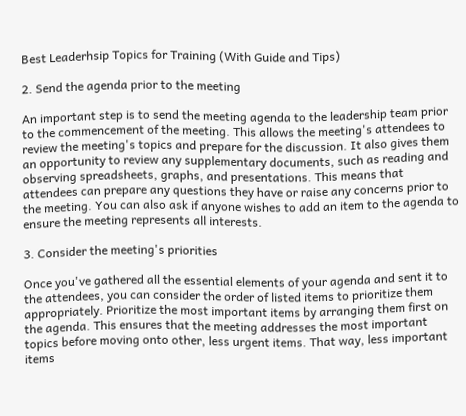Best Leaderhsip Topics for Training (With Guide and Tips)

2. Send the agenda prior to the meeting

An important step is to send the meeting agenda to the leadership team prior to the commencement of the meeting. This allows the meeting's attendees to review the meeting's topics and prepare for the discussion. It also gives them an opportunity to review any supplementary documents, such as reading and observing spreadsheets, graphs, and presentations. This means that attendees can prepare any questions they have or raise any concerns prior to the meeting. You can also ask if anyone wishes to add an item to the agenda to ensure the meeting represents all interests.

3. Consider the meeting's priorities

Once you've gathered all the essential elements of your agenda and sent it to the attendees, you can consider the order of listed items to prioritize them appropriately. Prioritize the most important items by arranging them first on the agenda. This ensures that the meeting addresses the most important topics before moving onto other, less urgent items. That way, less important items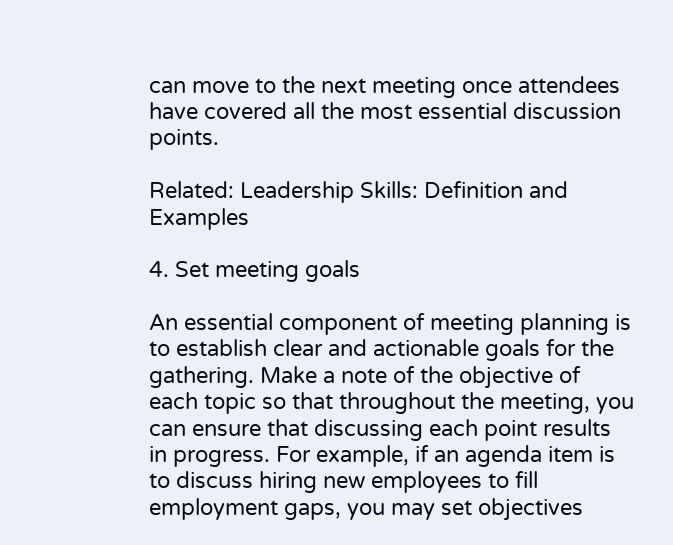can move to the next meeting once attendees have covered all the most essential discussion points.

Related: Leadership Skills: Definition and Examples

4. Set meeting goals

An essential component of meeting planning is to establish clear and actionable goals for the gathering. Make a note of the objective of each topic so that throughout the meeting, you can ensure that discussing each point results in progress. For example, if an agenda item is to discuss hiring new employees to fill employment gaps, you may set objectives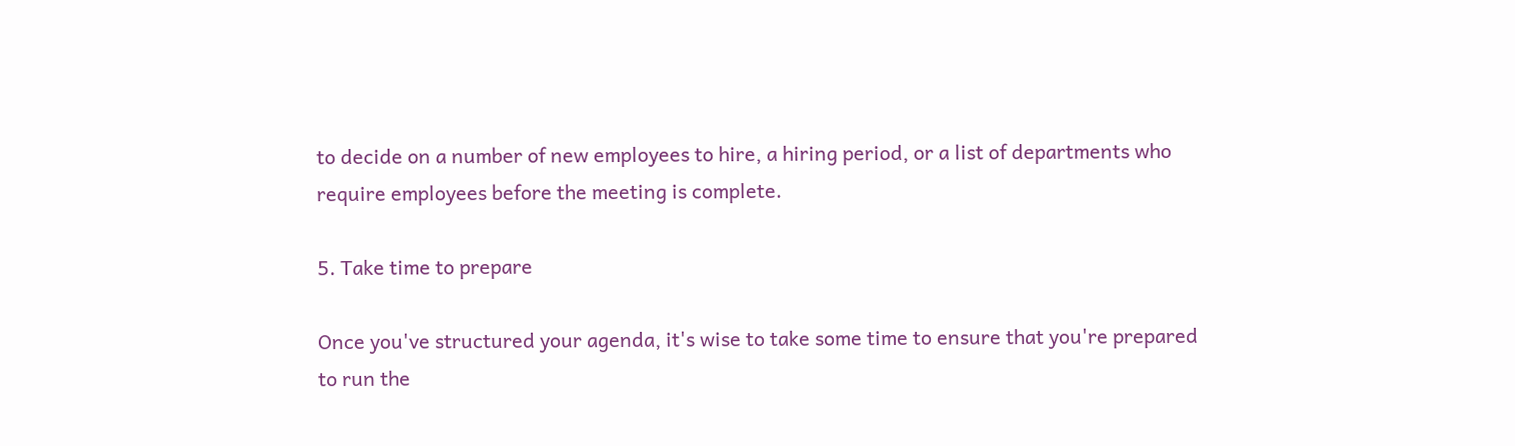to decide on a number of new employees to hire, a hiring period, or a list of departments who require employees before the meeting is complete.

5. Take time to prepare

Once you've structured your agenda, it's wise to take some time to ensure that you're prepared to run the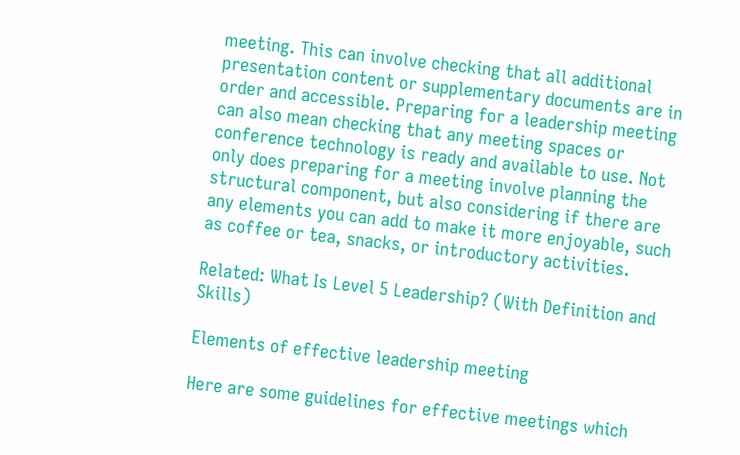meeting. This can involve checking that all additional presentation content or supplementary documents are in order and accessible. Preparing for a leadership meeting can also mean checking that any meeting spaces or conference technology is ready and available to use. Not only does preparing for a meeting involve planning the structural component, but also considering if there are any elements you can add to make it more enjoyable, such as coffee or tea, snacks, or introductory activities.

Related: What Is Level 5 Leadership? (With Definition and Skills)

Elements of effective leadership meeting

Here are some guidelines for effective meetings which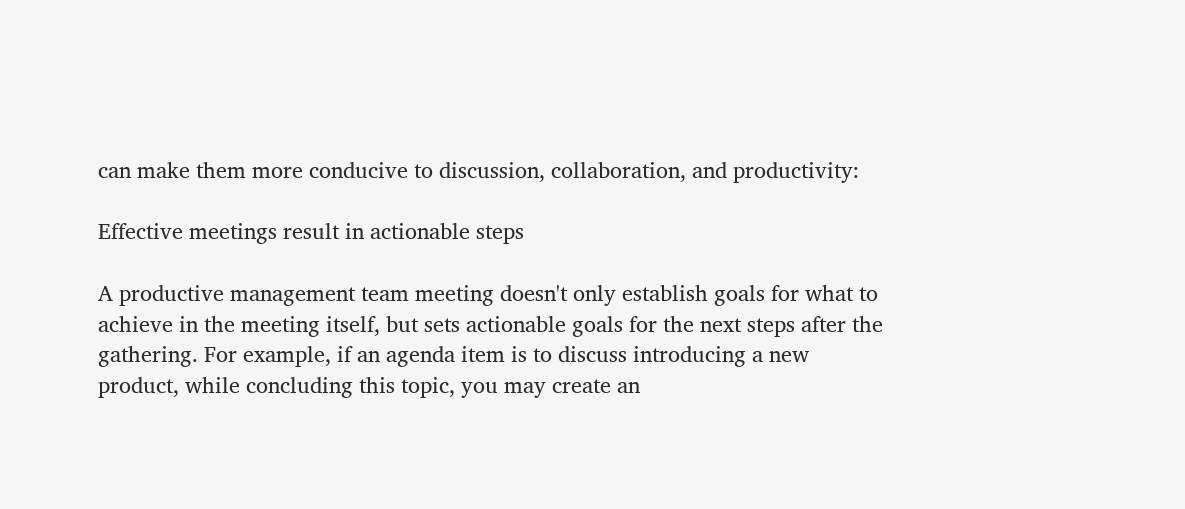can make them more conducive to discussion, collaboration, and productivity:

Effective meetings result in actionable steps

A productive management team meeting doesn't only establish goals for what to achieve in the meeting itself, but sets actionable goals for the next steps after the gathering. For example, if an agenda item is to discuss introducing a new product, while concluding this topic, you may create an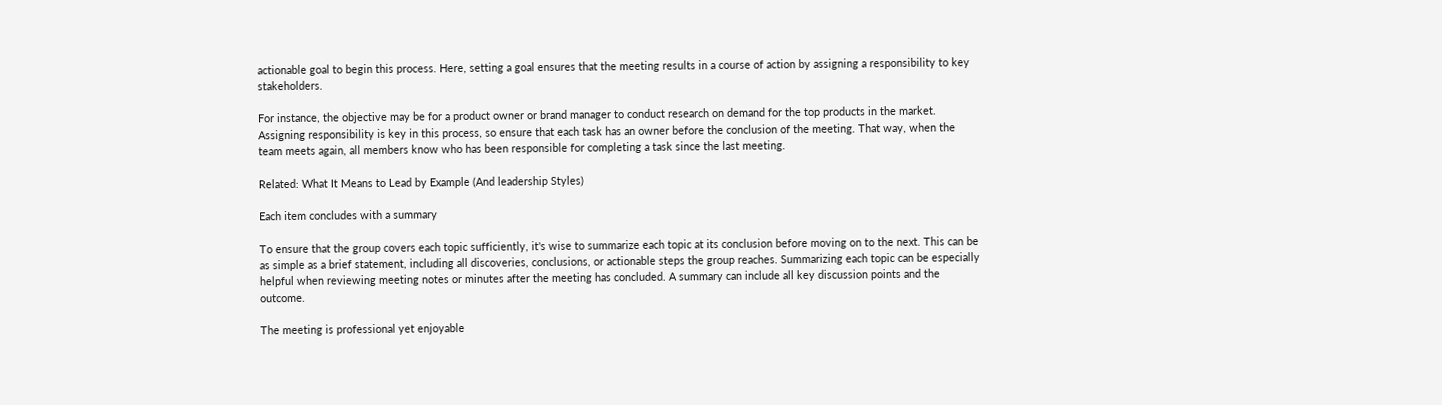actionable goal to begin this process. Here, setting a goal ensures that the meeting results in a course of action by assigning a responsibility to key stakeholders.

For instance, the objective may be for a product owner or brand manager to conduct research on demand for the top products in the market. Assigning responsibility is key in this process, so ensure that each task has an owner before the conclusion of the meeting. That way, when the team meets again, all members know who has been responsible for completing a task since the last meeting.

Related: What It Means to Lead by Example (And leadership Styles)

Each item concludes with a summary

To ensure that the group covers each topic sufficiently, it's wise to summarize each topic at its conclusion before moving on to the next. This can be as simple as a brief statement, including all discoveries, conclusions, or actionable steps the group reaches. Summarizing each topic can be especially helpful when reviewing meeting notes or minutes after the meeting has concluded. A summary can include all key discussion points and the outcome.

The meeting is professional yet enjoyable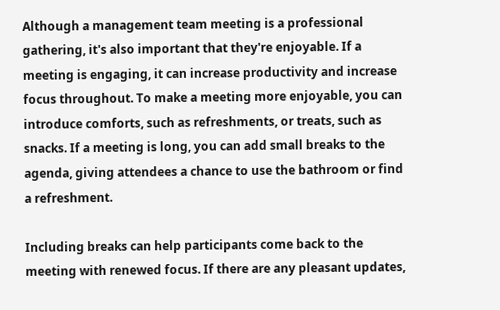Although a management team meeting is a professional gathering, it's also important that they're enjoyable. If a meeting is engaging, it can increase productivity and increase focus throughout. To make a meeting more enjoyable, you can introduce comforts, such as refreshments, or treats, such as snacks. If a meeting is long, you can add small breaks to the agenda, giving attendees a chance to use the bathroom or find a refreshment.

Including breaks can help participants come back to the meeting with renewed focus. If there are any pleasant updates,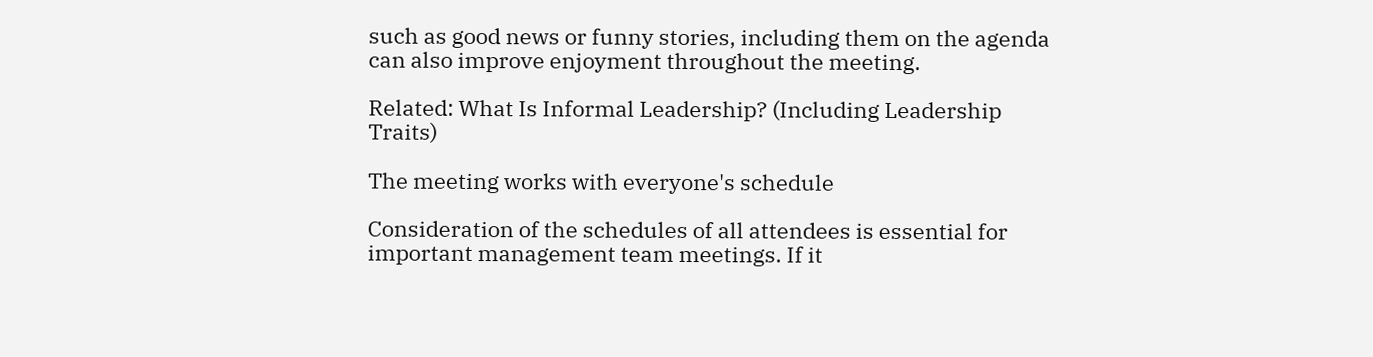such as good news or funny stories, including them on the agenda can also improve enjoyment throughout the meeting.

Related: What Is Informal Leadership? (Including Leadership Traits)

The meeting works with everyone's schedule

Consideration of the schedules of all attendees is essential for important management team meetings. If it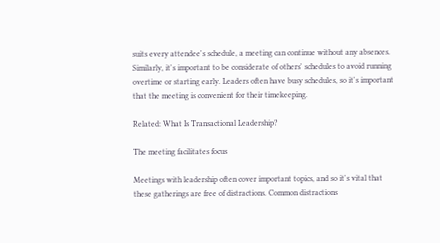suits every attendee's schedule, a meeting can continue without any absences. Similarly, it's important to be considerate of others' schedules to avoid running overtime or starting early. Leaders often have busy schedules, so it's important that the meeting is convenient for their timekeeping.

Related: What Is Transactional Leadership?

The meeting facilitates focus

Meetings with leadership often cover important topics, and so it's vital that these gatherings are free of distractions. Common distractions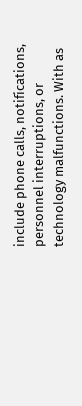include phone calls, notifications, personnel interruptions, or technology malfunctions. With as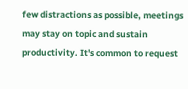few distractions as possible, meetings may stay on topic and sustain productivity. It's common to request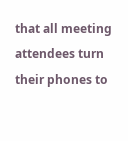that all meeting attendees turn their phones to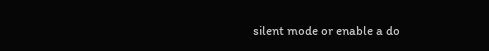silent mode or enable a do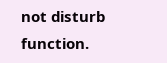not disturb function.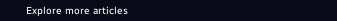Explore more articles